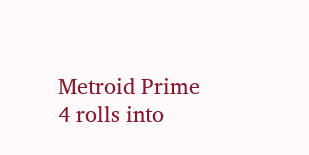Metroid Prime 4 rolls into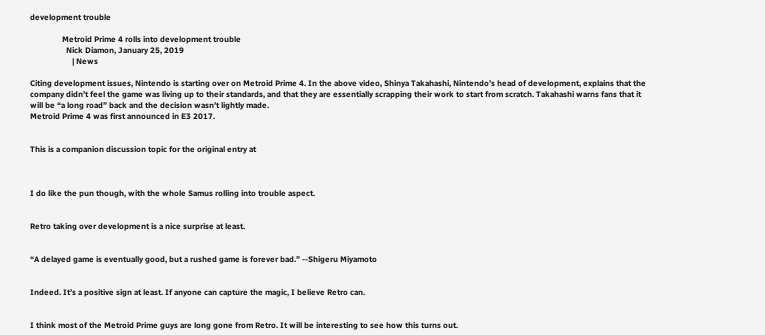development trouble

                Metroid Prime 4 rolls into development trouble
                  Nick Diamon, January 25, 2019
                     | News

Citing development issues, Nintendo is starting over on Metroid Prime 4. In the above video, Shinya Takahashi, Nintendo’s head of development, explains that the company didn’t feel the game was living up to their standards, and that they are essentially scrapping their work to start from scratch. Takahashi warns fans that it will be “a long road” back and the decision wasn’t lightly made.
Metroid Prime 4 was first announced in E3 2017.


This is a companion discussion topic for the original entry at



I do like the pun though, with the whole Samus rolling into trouble aspect.


Retro taking over development is a nice surprise at least.


“A delayed game is eventually good, but a rushed game is forever bad.” --Shigeru Miyamoto


Indeed. It’s a positive sign at least. If anyone can capture the magic, I believe Retro can.


I think most of the Metroid Prime guys are long gone from Retro. It will be interesting to see how this turns out.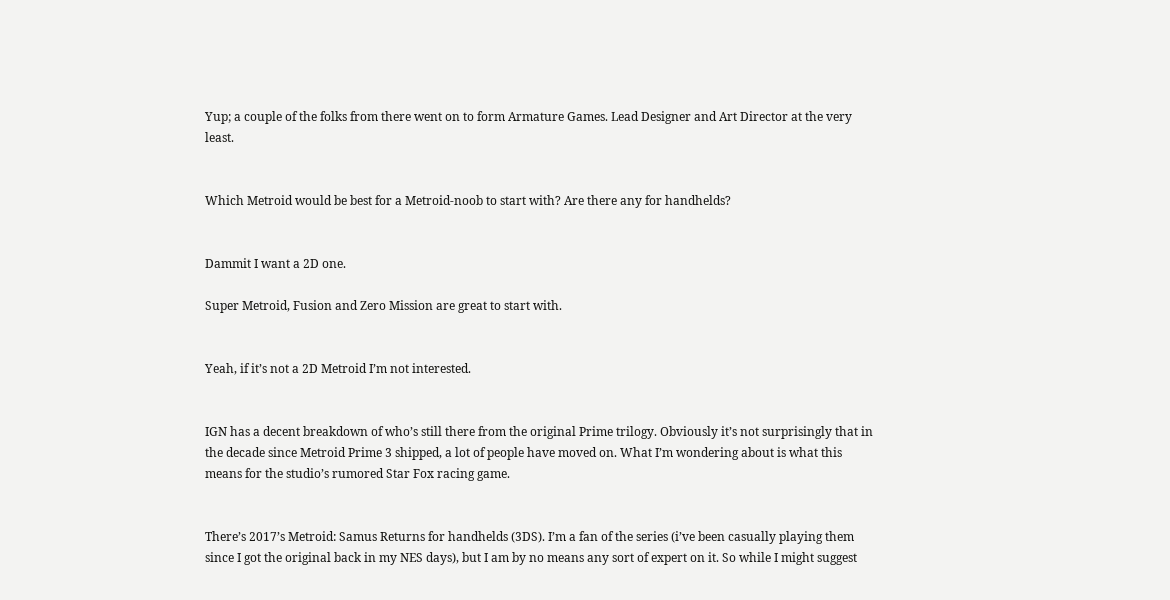Yup; a couple of the folks from there went on to form Armature Games. Lead Designer and Art Director at the very least.


Which Metroid would be best for a Metroid-noob to start with? Are there any for handhelds?


Dammit I want a 2D one.

Super Metroid, Fusion and Zero Mission are great to start with.


Yeah, if it’s not a 2D Metroid I’m not interested.


IGN has a decent breakdown of who’s still there from the original Prime trilogy. Obviously it’s not surprisingly that in the decade since Metroid Prime 3 shipped, a lot of people have moved on. What I’m wondering about is what this means for the studio’s rumored Star Fox racing game.


There’s 2017’s Metroid: Samus Returns for handhelds (3DS). I’m a fan of the series (i’ve been casually playing them since I got the original back in my NES days), but I am by no means any sort of expert on it. So while I might suggest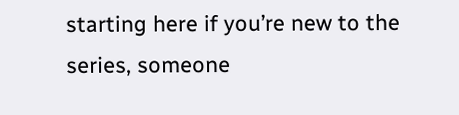starting here if you’re new to the series, someone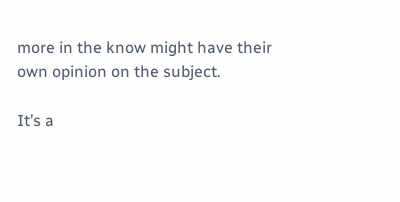more in the know might have their own opinion on the subject.

It’s a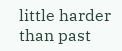little harder than past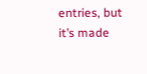entries, but it’s made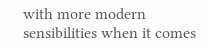with more modern sensibilities when it comes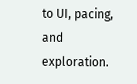to UI, pacing, and exploration.